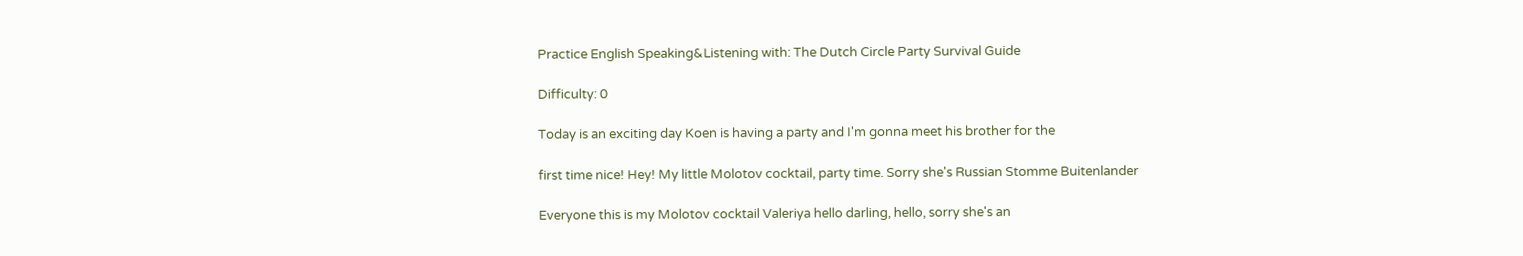Practice English Speaking&Listening with: The Dutch Circle Party Survival Guide

Difficulty: 0

Today is an exciting day Koen is having a party and I'm gonna meet his brother for the

first time nice! Hey! My little Molotov cocktail, party time. Sorry she's Russian Stomme Buitenlander

Everyone this is my Molotov cocktail Valeriya hello darling, hello, sorry she's an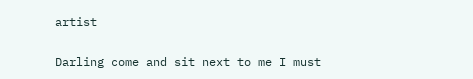artist

Darling come and sit next to me I must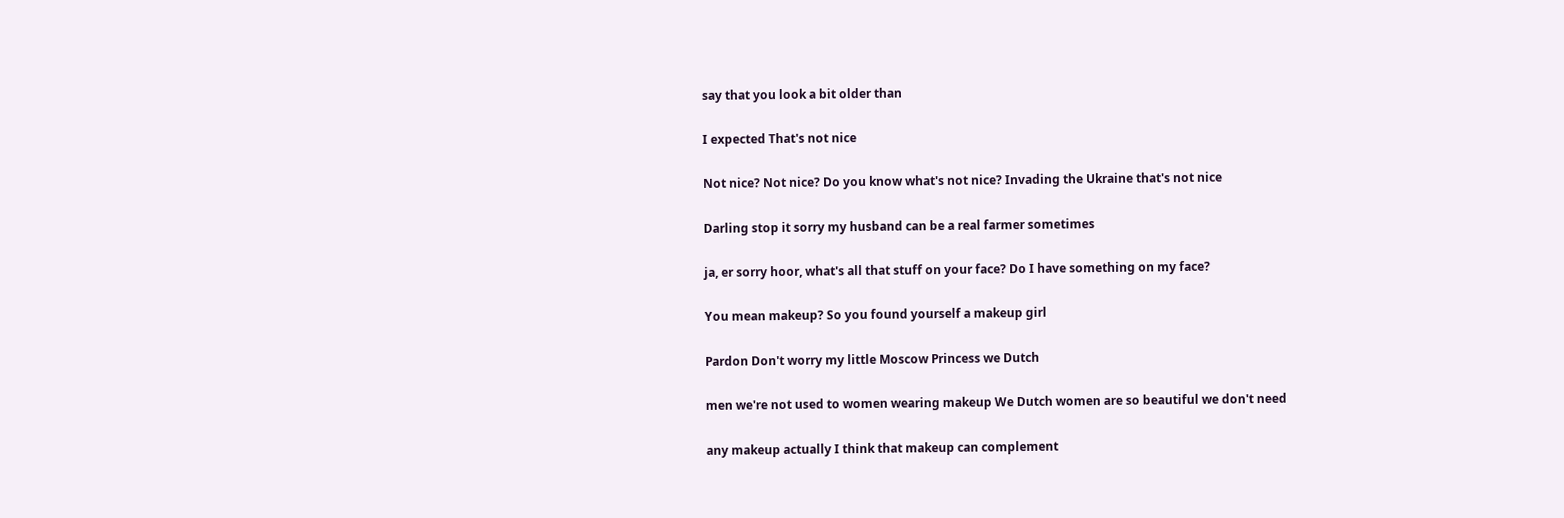say that you look a bit older than

I expected That's not nice

Not nice? Not nice? Do you know what's not nice? Invading the Ukraine that's not nice

Darling stop it sorry my husband can be a real farmer sometimes

ja, er sorry hoor, what's all that stuff on your face? Do I have something on my face?

You mean makeup? So you found yourself a makeup girl

Pardon Don't worry my little Moscow Princess we Dutch

men we're not used to women wearing makeup We Dutch women are so beautiful we don't need

any makeup actually I think that makeup can complement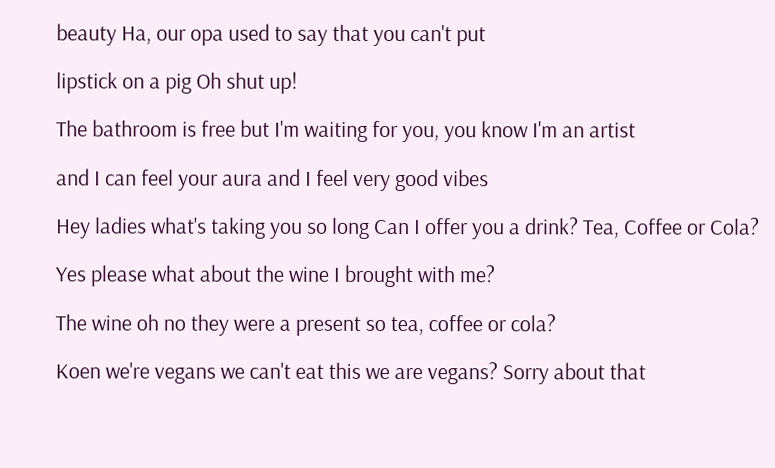beauty Ha, our opa used to say that you can't put

lipstick on a pig Oh shut up!

The bathroom is free but I'm waiting for you, you know I'm an artist

and I can feel your aura and I feel very good vibes

Hey ladies what's taking you so long Can I offer you a drink? Tea, Coffee or Cola?

Yes please what about the wine I brought with me?

The wine oh no they were a present so tea, coffee or cola?

Koen we're vegans we can't eat this we are vegans? Sorry about that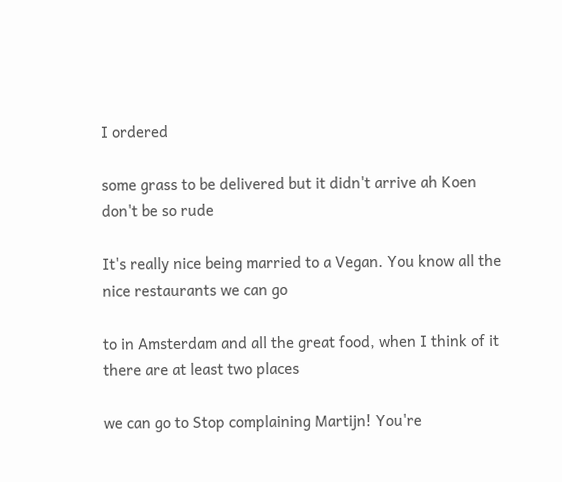I ordered

some grass to be delivered but it didn't arrive ah Koen don't be so rude

It's really nice being married to a Vegan. You know all the nice restaurants we can go

to in Amsterdam and all the great food, when I think of it there are at least two places

we can go to Stop complaining Martijn! You're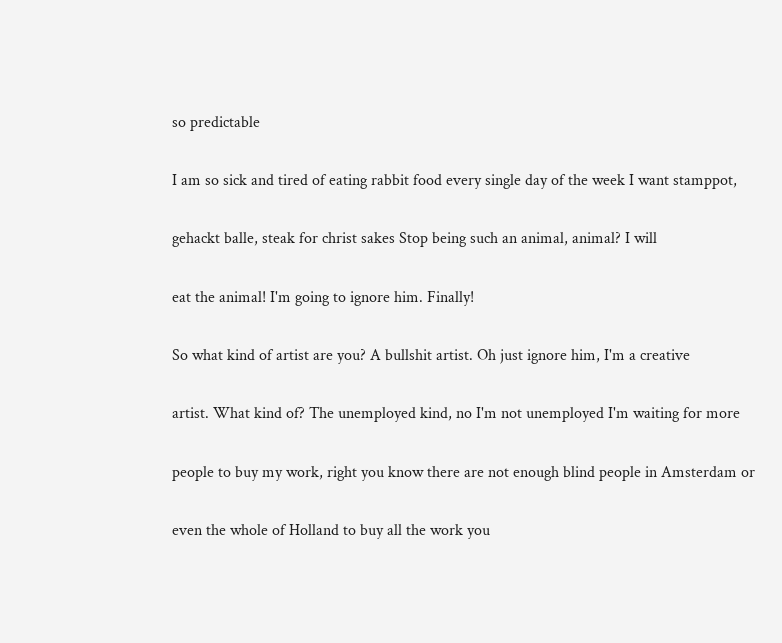so predictable

I am so sick and tired of eating rabbit food every single day of the week I want stamppot,

gehackt balle, steak for christ sakes Stop being such an animal, animal? I will

eat the animal! I'm going to ignore him. Finally!

So what kind of artist are you? A bullshit artist. Oh just ignore him, I'm a creative

artist. What kind of? The unemployed kind, no I'm not unemployed I'm waiting for more

people to buy my work, right you know there are not enough blind people in Amsterdam or

even the whole of Holland to buy all the work you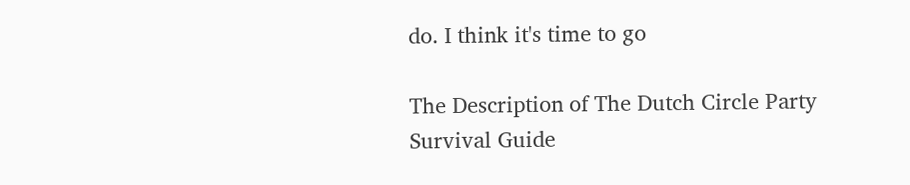do. I think it's time to go

The Description of The Dutch Circle Party Survival Guide